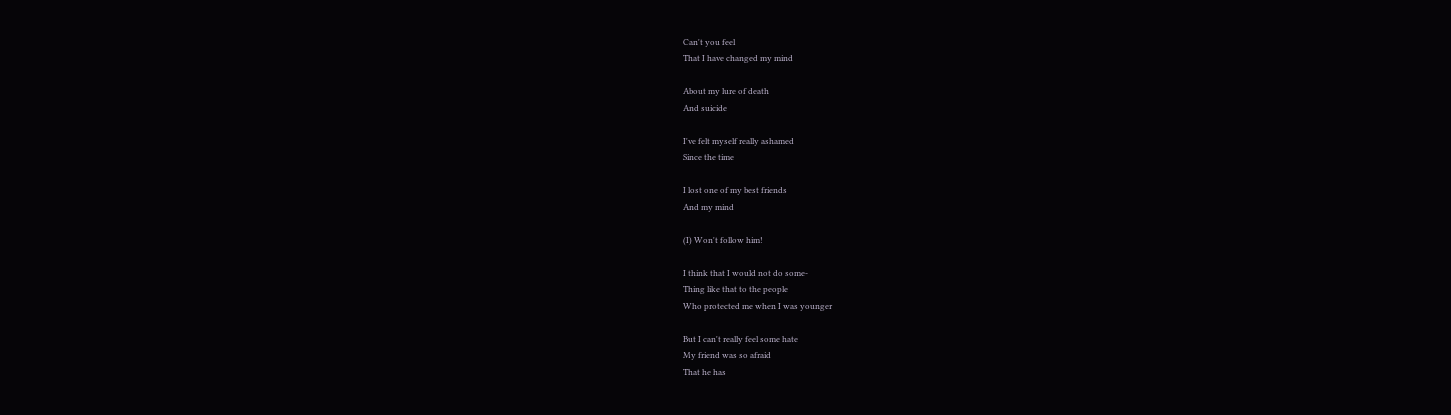Can't you feel
That I have changed my mind

About my lure of death
And suicide

I've felt myself really ashamed
Since the time

I lost one of my best friends
And my mind

(I) Won't follow him!

I think that I would not do some-
Thing like that to the people
Who protected me when I was younger

But I can't really feel some hate
My friend was so afraid
That he has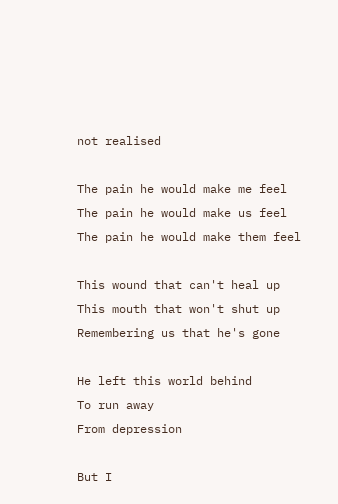not realised

The pain he would make me feel
The pain he would make us feel
The pain he would make them feel

This wound that can't heal up
This mouth that won't shut up
Remembering us that he's gone

He left this world behind
To run away
From depression

But I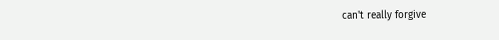can't really forgive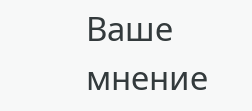Ваше мнение